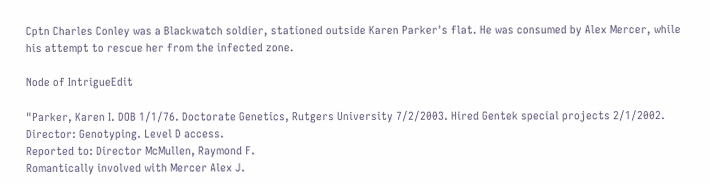Cptn Charles Conley was a Blackwatch soldier, stationed outside Karen Parker's flat. He was consumed by Alex Mercer, while his attempt to rescue her from the infected zone.

Node of IntrigueEdit

"Parker, Karen I. DOB 1/1/76. Doctorate Genetics, Rutgers University 7/2/2003. Hired Gentek special projects 2/1/2002.
Director: Genotyping. Level D access.
Reported to: Director McMullen, Raymond F.
Romantically involved with Mercer Alex J.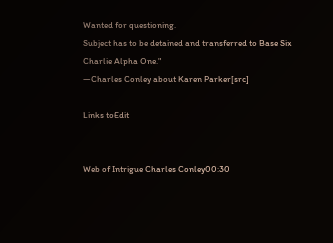Wanted for questioning.
Subject has to be detained and transferred to Base Six Charlie Alpha One."
―Charles Conley about Karen Parker[src]

Links toEdit


Web of Intrigue Charles Conley00:30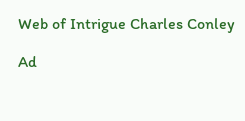Web of Intrigue Charles Conley

Ad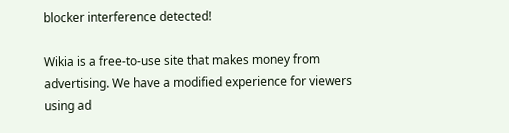blocker interference detected!

Wikia is a free-to-use site that makes money from advertising. We have a modified experience for viewers using ad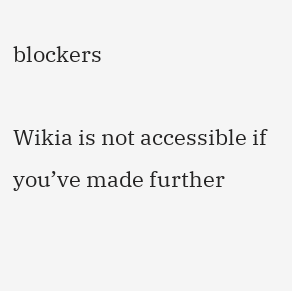blockers

Wikia is not accessible if you’ve made further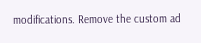modifications. Remove the custom ad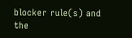blocker rule(s) and the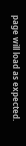page will load as expected.